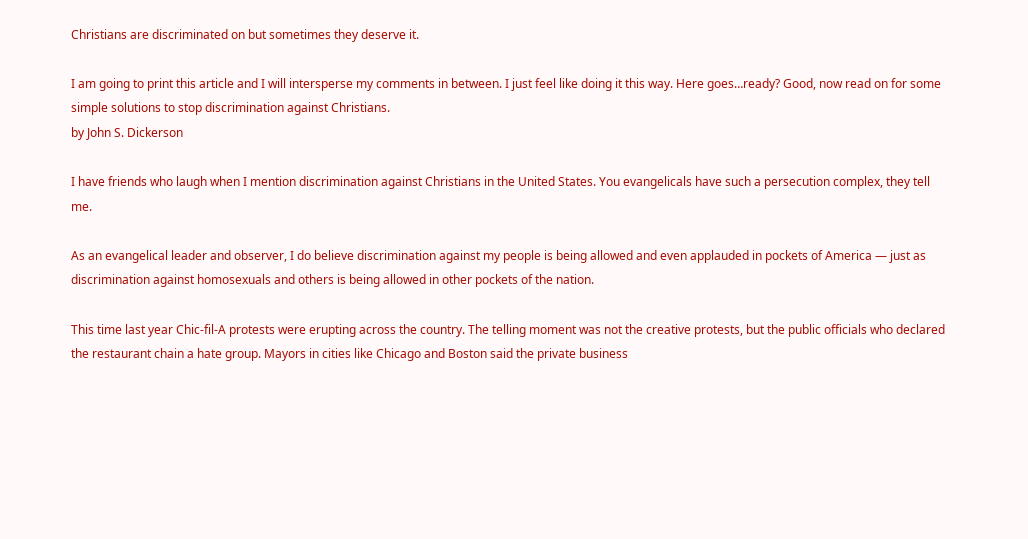Christians are discriminated on but sometimes they deserve it.

I am going to print this article and I will intersperse my comments in between. I just feel like doing it this way. Here goes…ready? Good, now read on for some simple solutions to stop discrimination against Christians.
by John S. Dickerson

I have friends who laugh when I mention discrimination against Christians in the United States. You evangelicals have such a persecution complex, they tell me.

As an evangelical leader and observer, I do believe discrimination against my people is being allowed and even applauded in pockets of America — just as discrimination against homosexuals and others is being allowed in other pockets of the nation.

This time last year Chic-fil-A protests were erupting across the country. The telling moment was not the creative protests, but the public officials who declared the restaurant chain a hate group. Mayors in cities like Chicago and Boston said the private business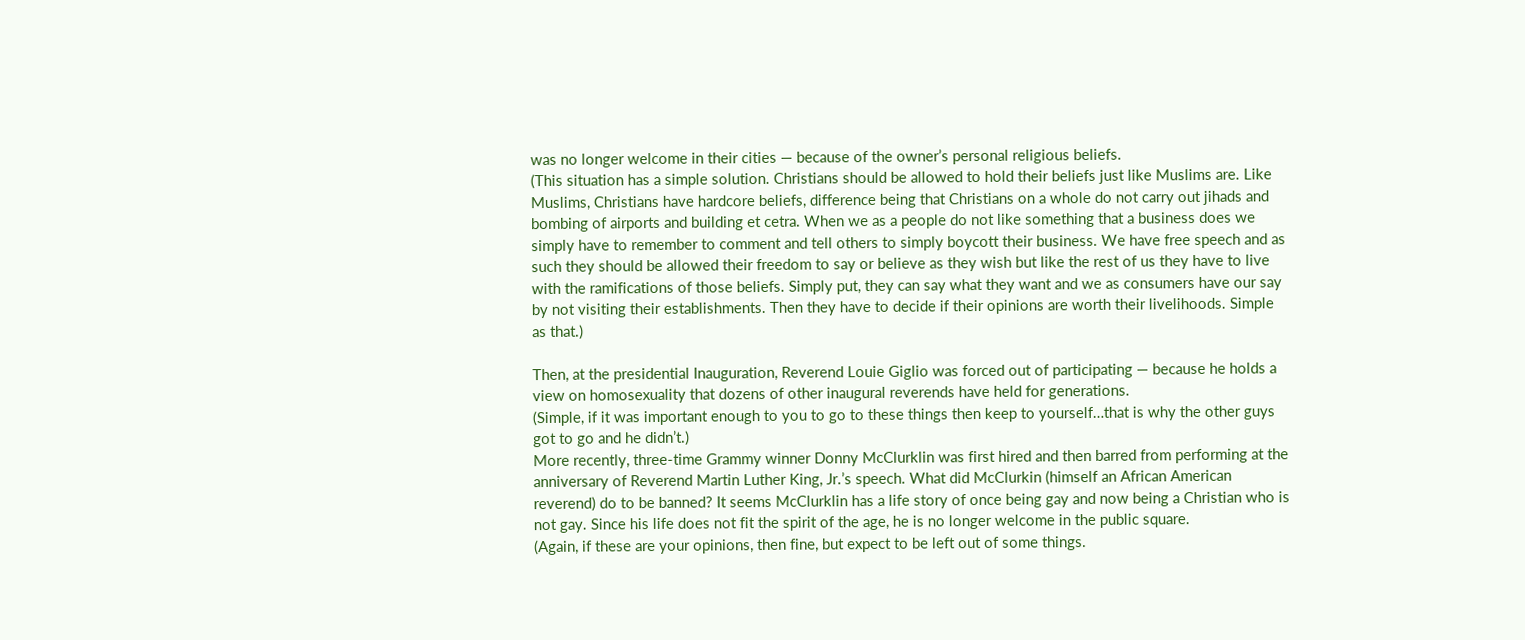was no longer welcome in their cities — because of the owner’s personal religious beliefs.
(This situation has a simple solution. Christians should be allowed to hold their beliefs just like Muslims are. Like Muslims, Christians have hardcore beliefs, difference being that Christians on a whole do not carry out jihads and bombing of airports and building et cetra. When we as a people do not like something that a business does we simply have to remember to comment and tell others to simply boycott their business. We have free speech and as such they should be allowed their freedom to say or believe as they wish but like the rest of us they have to live with the ramifications of those beliefs. Simply put, they can say what they want and we as consumers have our say by not visiting their establishments. Then they have to decide if their opinions are worth their livelihoods. Simple as that.)

Then, at the presidential Inauguration, Reverend Louie Giglio was forced out of participating — because he holds a view on homosexuality that dozens of other inaugural reverends have held for generations.
(Simple, if it was important enough to you to go to these things then keep to yourself…that is why the other guys got to go and he didn’t.)
More recently, three-time Grammy winner Donny McClurklin was first hired and then barred from performing at the anniversary of Reverend Martin Luther King, Jr.’s speech. What did McClurkin (himself an African American reverend) do to be banned? It seems McClurklin has a life story of once being gay and now being a Christian who is not gay. Since his life does not fit the spirit of the age, he is no longer welcome in the public square.
(Again, if these are your opinions, then fine, but expect to be left out of some things.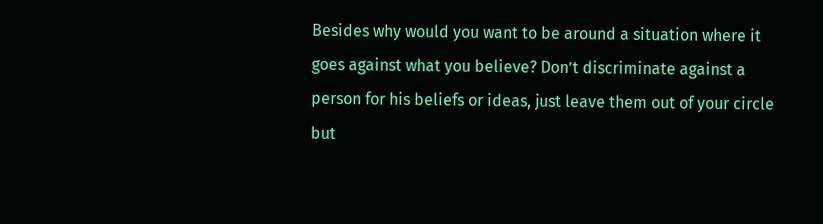Besides why would you want to be around a situation where it goes against what you believe? Don’t discriminate against a person for his beliefs or ideas, just leave them out of your circle but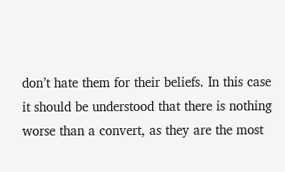don’t hate them for their beliefs. In this case it should be understood that there is nothing worse than a convert, as they are the most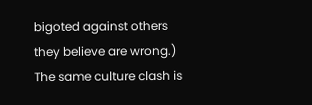bigoted against others they believe are wrong.)
The same culture clash is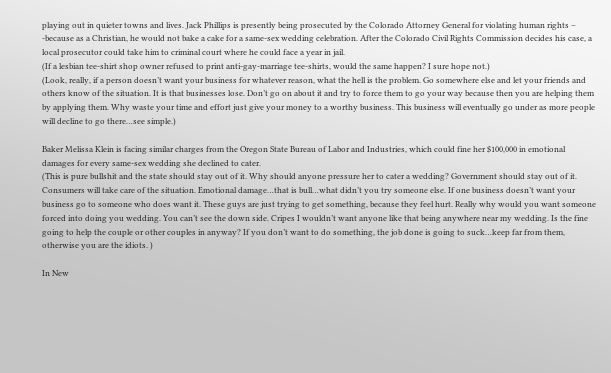playing out in quieter towns and lives. Jack Phillips is presently being prosecuted by the Colorado Attorney General for violating human rights – -because as a Christian, he would not bake a cake for a same-sex wedding celebration. After the Colorado Civil Rights Commission decides his case, a local prosecutor could take him to criminal court where he could face a year in jail.
(If a lesbian tee-shirt shop owner refused to print anti-gay-marriage tee-shirts, would the same happen? I sure hope not.)
(Look, really, if a person doesn’t want your business for whatever reason, what the hell is the problem. Go somewhere else and let your friends and others know of the situation. It is that businesses lose. Don’t go on about it and try to force them to go your way because then you are helping them by applying them. Why waste your time and effort just give your money to a worthy business. This business will eventually go under as more people will decline to go there…see simple.)

Baker Melissa Klein is facing similar charges from the Oregon State Bureau of Labor and Industries, which could fine her $100,000 in emotional damages for every same-sex wedding she declined to cater.
(This is pure bullshit and the state should stay out of it. Why should anyone pressure her to cater a wedding? Government should stay out of it. Consumers will take care of the situation. Emotional damage…that is bull…what didn’t you try someone else. If one business doesn’t want your business go to someone who does want it. These guys are just trying to get something, because they feel hurt. Really why would you want someone forced into doing you wedding. You can’t see the down side. Cripes I wouldn’t want anyone like that being anywhere near my wedding. Is the fine going to help the couple or other couples in anyway? If you don’t want to do something, the job done is going to suck…keep far from them, otherwise you are the idiots. )

In New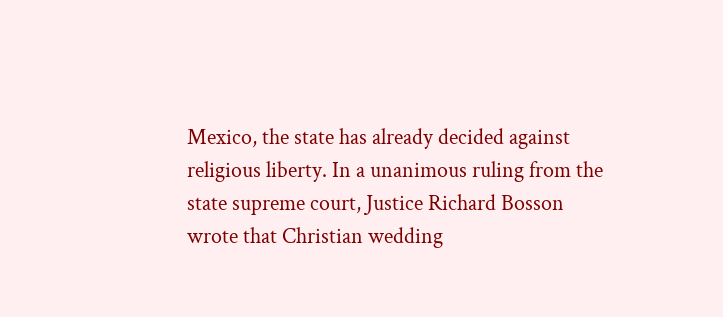Mexico, the state has already decided against religious liberty. In a unanimous ruling from the state supreme court, Justice Richard Bosson wrote that Christian wedding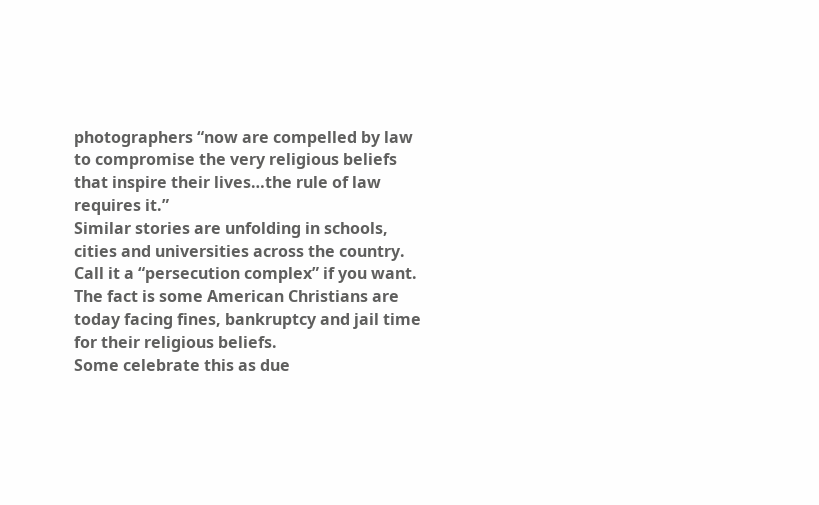photographers “now are compelled by law to compromise the very religious beliefs that inspire their lives…the rule of law requires it.”
Similar stories are unfolding in schools, cities and universities across the country. Call it a “persecution complex” if you want. The fact is some American Christians are today facing fines, bankruptcy and jail time for their religious beliefs.
Some celebrate this as due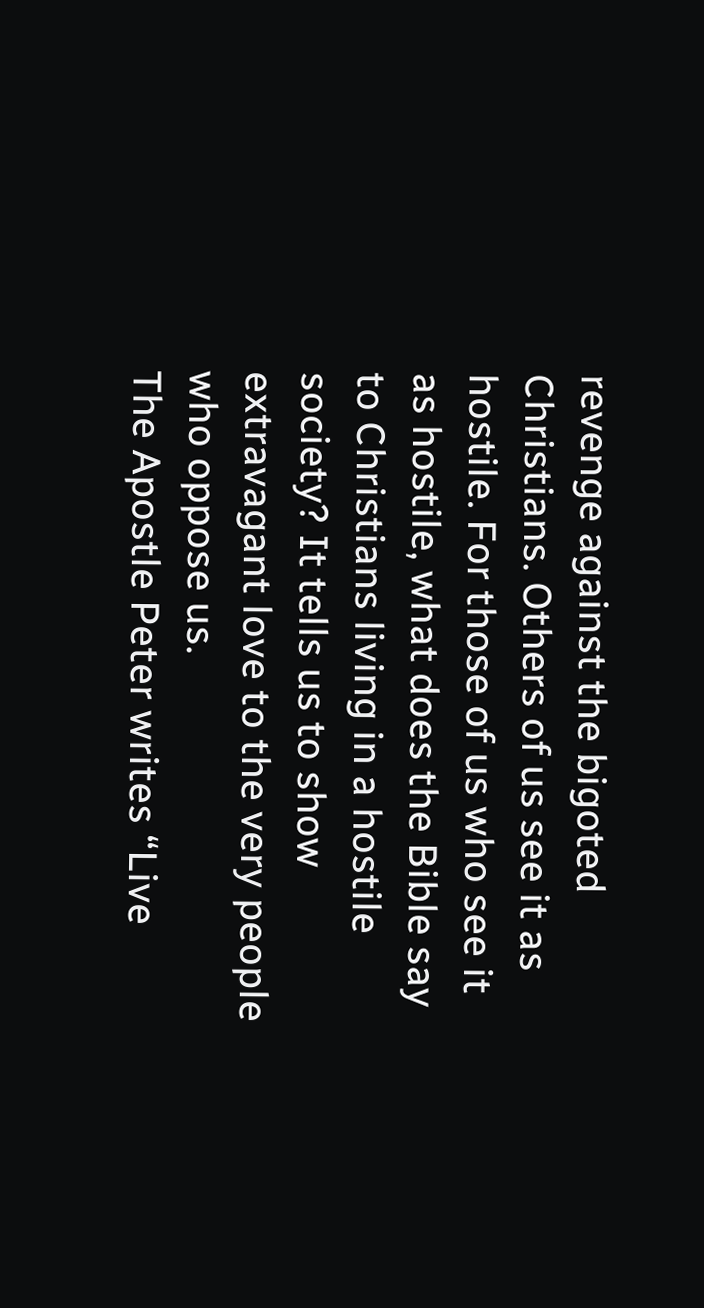revenge against the bigoted Christians. Others of us see it as hostile. For those of us who see it as hostile, what does the Bible say to Christians living in a hostile society? It tells us to show extravagant love to the very people who oppose us.
The Apostle Peter writes “Live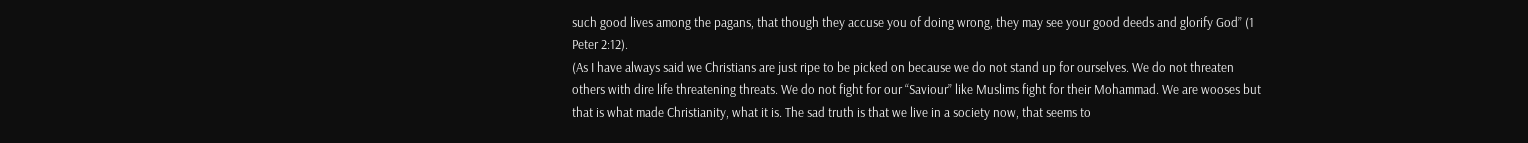such good lives among the pagans, that though they accuse you of doing wrong, they may see your good deeds and glorify God” (1 Peter 2:12).
(As I have always said we Christians are just ripe to be picked on because we do not stand up for ourselves. We do not threaten others with dire life threatening threats. We do not fight for our “Saviour” like Muslims fight for their Mohammad. We are wooses but that is what made Christianity, what it is. The sad truth is that we live in a society now, that seems to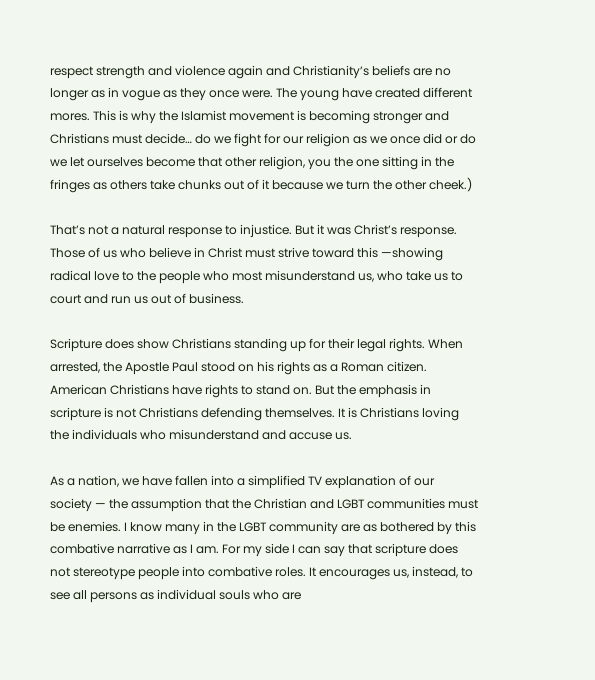respect strength and violence again and Christianity’s beliefs are no longer as in vogue as they once were. The young have created different mores. This is why the Islamist movement is becoming stronger and Christians must decide… do we fight for our religion as we once did or do we let ourselves become that other religion, you the one sitting in the fringes as others take chunks out of it because we turn the other cheek.)

That’s not a natural response to injustice. But it was Christ’s response. Those of us who believe in Christ must strive toward this —showing radical love to the people who most misunderstand us, who take us to court and run us out of business.

Scripture does show Christians standing up for their legal rights. When arrested, the Apostle Paul stood on his rights as a Roman citizen. American Christians have rights to stand on. But the emphasis in scripture is not Christians defending themselves. It is Christians loving the individuals who misunderstand and accuse us.

As a nation, we have fallen into a simplified TV explanation of our society — the assumption that the Christian and LGBT communities must be enemies. I know many in the LGBT community are as bothered by this combative narrative as I am. For my side I can say that scripture does not stereotype people into combative roles. It encourages us, instead, to see all persons as individual souls who are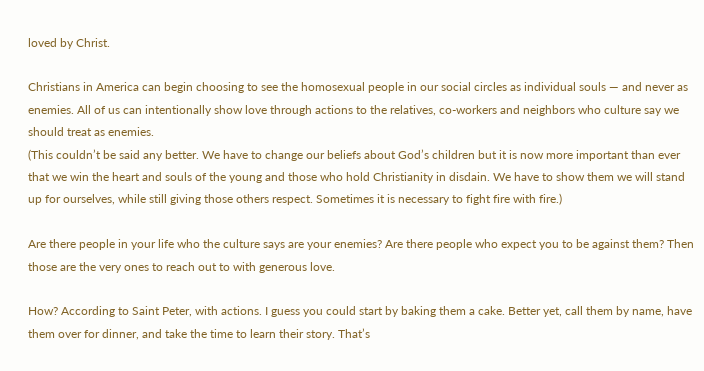loved by Christ.

Christians in America can begin choosing to see the homosexual people in our social circles as individual souls — and never as enemies. All of us can intentionally show love through actions to the relatives, co-workers and neighbors who culture say we should treat as enemies.
(This couldn’t be said any better. We have to change our beliefs about God’s children but it is now more important than ever that we win the heart and souls of the young and those who hold Christianity in disdain. We have to show them we will stand up for ourselves, while still giving those others respect. Sometimes it is necessary to fight fire with fire.)

Are there people in your life who the culture says are your enemies? Are there people who expect you to be against them? Then those are the very ones to reach out to with generous love.

How? According to Saint Peter, with actions. I guess you could start by baking them a cake. Better yet, call them by name, have them over for dinner, and take the time to learn their story. That’s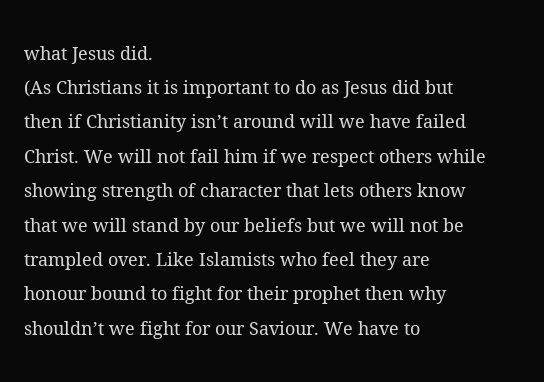what Jesus did.
(As Christians it is important to do as Jesus did but then if Christianity isn’t around will we have failed Christ. We will not fail him if we respect others while showing strength of character that lets others know that we will stand by our beliefs but we will not be trampled over. Like Islamists who feel they are honour bound to fight for their prophet then why shouldn’t we fight for our Saviour. We have to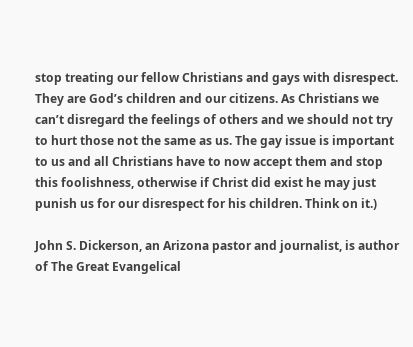stop treating our fellow Christians and gays with disrespect. They are God’s children and our citizens. As Christians we can’t disregard the feelings of others and we should not try to hurt those not the same as us. The gay issue is important to us and all Christians have to now accept them and stop this foolishness, otherwise if Christ did exist he may just punish us for our disrespect for his children. Think on it.)

John S. Dickerson, an Arizona pastor and journalist, is author of The Great Evangelical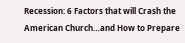Recession: 6 Factors that will Crash the American Church…and How to Prepare